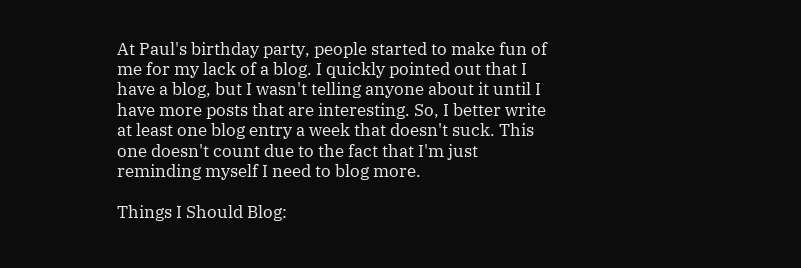At Paul's birthday party, people started to make fun of me for my lack of a blog. I quickly pointed out that I have a blog, but I wasn't telling anyone about it until I have more posts that are interesting. So, I better write at least one blog entry a week that doesn't suck. This one doesn't count due to the fact that I'm just reminding myself I need to blog more.

Things I Should Blog: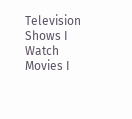Television Shows I Watch
Movies I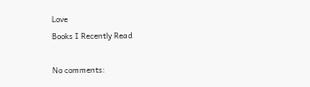Love
Books I Recently Read

No comments: